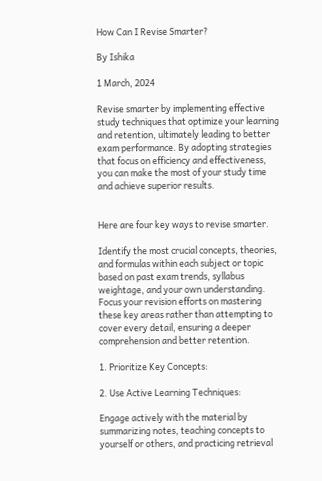How Can I Revise Smarter?

By Ishika

1 March, 2024

Revise smarter by implementing effective study techniques that optimize your learning and retention, ultimately leading to better exam performance. By adopting strategies that focus on efficiency and effectiveness, you can make the most of your study time and achieve superior results.


Here are four key ways to revise smarter.

Identify the most crucial concepts, theories, and formulas within each subject or topic based on past exam trends, syllabus weightage, and your own understanding. Focus your revision efforts on mastering these key areas rather than attempting to cover every detail, ensuring a deeper comprehension and better retention.

1. Prioritize Key Concepts:

2. Use Active Learning Techniques:

Engage actively with the material by summarizing notes, teaching concepts to yourself or others, and practicing retrieval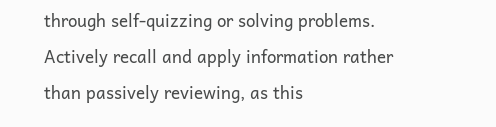through self-quizzing or solving problems. Actively recall and apply information rather than passively reviewing, as this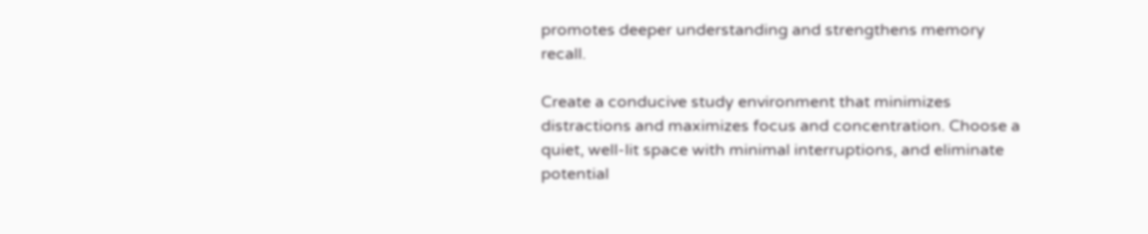promotes deeper understanding and strengthens memory recall.

Create a conducive study environment that minimizes distractions and maximizes focus and concentration. Choose a quiet, well-lit space with minimal interruptions, and eliminate potential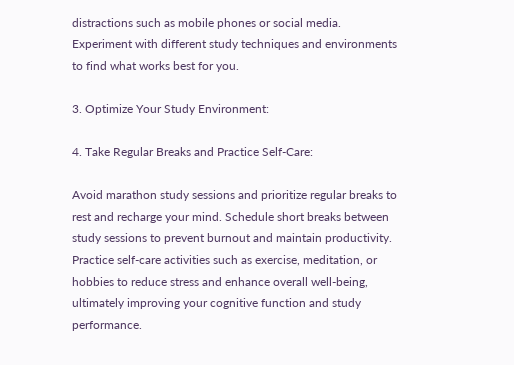distractions such as mobile phones or social media. Experiment with different study techniques and environments to find what works best for you.

3. Optimize Your Study Environment:

4. Take Regular Breaks and Practice Self-Care:

Avoid marathon study sessions and prioritize regular breaks to rest and recharge your mind. Schedule short breaks between study sessions to prevent burnout and maintain productivity. Practice self-care activities such as exercise, meditation, or hobbies to reduce stress and enhance overall well-being, ultimately improving your cognitive function and study performance.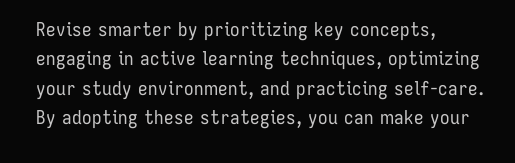Revise smarter by prioritizing key concepts, engaging in active learning techniques, optimizing your study environment, and practicing self-care. By adopting these strategies, you can make your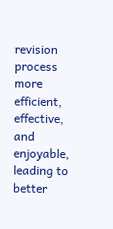revision process more efficient, effective, and enjoyable, leading to better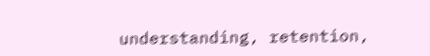understanding, retention,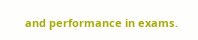and performance in exams.